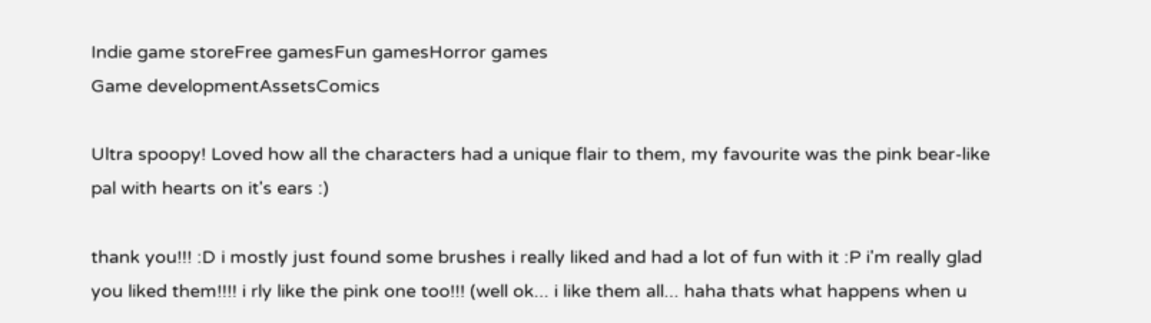Indie game storeFree gamesFun gamesHorror games
Game developmentAssetsComics

Ultra spoopy! Loved how all the characters had a unique flair to them, my favourite was the pink bear-like pal with hearts on it's ears :)

thank you!!! :D i mostly just found some brushes i really liked and had a lot of fun with it :P i'm really glad you liked them!!!! i rly like the pink one too!!! (well ok... i like them all... haha thats what happens when u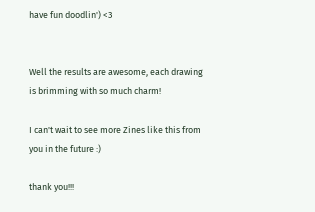have fun doodlin') <3


Well the results are awesome, each drawing is brimming with so much charm!

I can't wait to see more Zines like this from you in the future :)

thank you!!!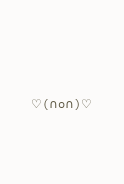♡(∩o∩)♡